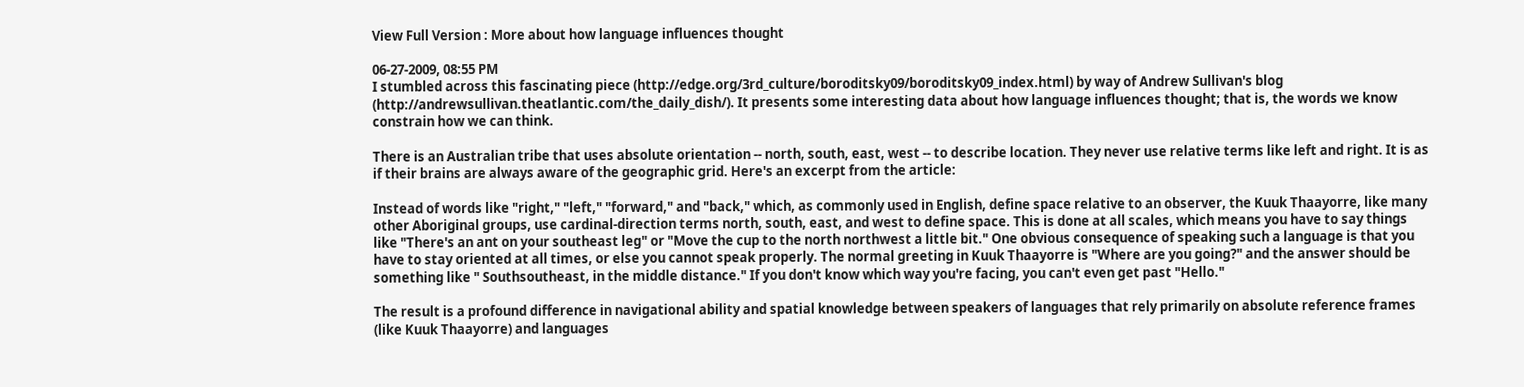View Full Version : More about how language influences thought

06-27-2009, 08:55 PM
I stumbled across this fascinating piece (http://edge.org/3rd_culture/boroditsky09/boroditsky09_index.html) by way of Andrew Sullivan's blog (http://andrewsullivan.theatlantic.com/the_daily_dish/). It presents some interesting data about how language influences thought; that is, the words we know constrain how we can think.

There is an Australian tribe that uses absolute orientation -- north, south, east, west -- to describe location. They never use relative terms like left and right. It is as if their brains are always aware of the geographic grid. Here's an excerpt from the article:

Instead of words like "right," "left," "forward," and "back," which, as commonly used in English, define space relative to an observer, the Kuuk Thaayorre, like many other Aboriginal groups, use cardinal-direction terms north, south, east, and west to define space. This is done at all scales, which means you have to say things like "There's an ant on your southeast leg" or "Move the cup to the north northwest a little bit." One obvious consequence of speaking such a language is that you have to stay oriented at all times, or else you cannot speak properly. The normal greeting in Kuuk Thaayorre is "Where are you going?" and the answer should be something like " Southsoutheast, in the middle distance." If you don't know which way you're facing, you can't even get past "Hello."

The result is a profound difference in navigational ability and spatial knowledge between speakers of languages that rely primarily on absolute reference frames (like Kuuk Thaayorre) and languages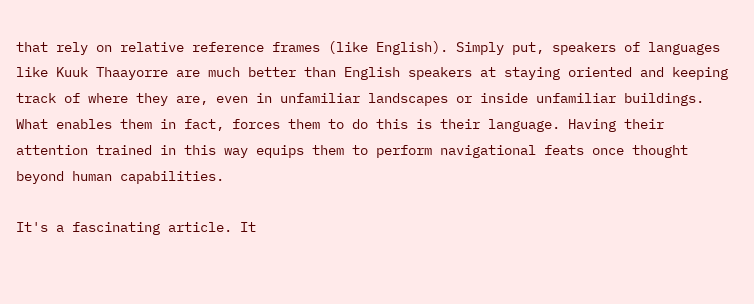that rely on relative reference frames (like English). Simply put, speakers of languages like Kuuk Thaayorre are much better than English speakers at staying oriented and keeping track of where they are, even in unfamiliar landscapes or inside unfamiliar buildings. What enables them in fact, forces them to do this is their language. Having their attention trained in this way equips them to perform navigational feats once thought beyond human capabilities.

It's a fascinating article. It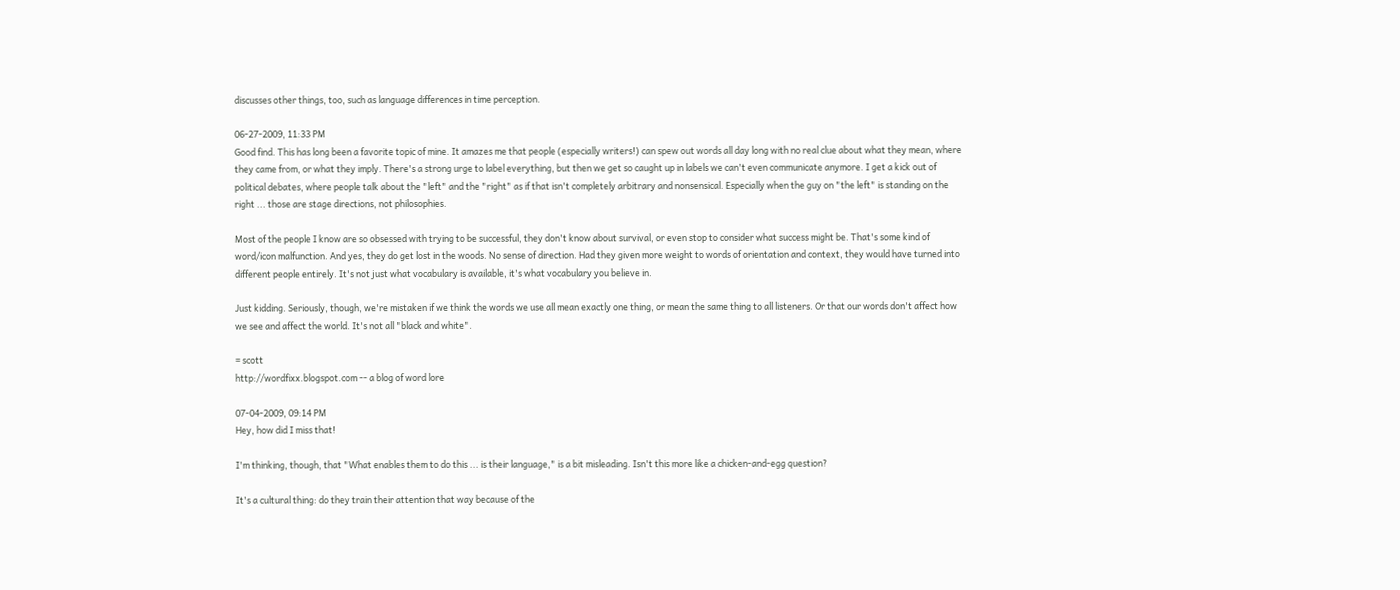discusses other things, too, such as language differences in time perception.

06-27-2009, 11:33 PM
Good find. This has long been a favorite topic of mine. It amazes me that people (especially writers!) can spew out words all day long with no real clue about what they mean, where they came from, or what they imply. There's a strong urge to label everything, but then we get so caught up in labels we can't even communicate anymore. I get a kick out of political debates, where people talk about the "left" and the "right" as if that isn't completely arbitrary and nonsensical. Especially when the guy on "the left" is standing on the right ... those are stage directions, not philosophies.

Most of the people I know are so obsessed with trying to be successful, they don't know about survival, or even stop to consider what success might be. That's some kind of word/icon malfunction. And yes, they do get lost in the woods. No sense of direction. Had they given more weight to words of orientation and context, they would have turned into different people entirely. It's not just what vocabulary is available, it's what vocabulary you believe in.

Just kidding. Seriously, though, we're mistaken if we think the words we use all mean exactly one thing, or mean the same thing to all listeners. Or that our words don't affect how we see and affect the world. It's not all "black and white".

= scott
http://wordfixx.blogspot.com -- a blog of word lore

07-04-2009, 09:14 PM
Hey, how did I miss that!

I'm thinking, though, that "What enables them to do this ... is their language," is a bit misleading. Isn't this more like a chicken-and-egg question?

It's a cultural thing: do they train their attention that way because of the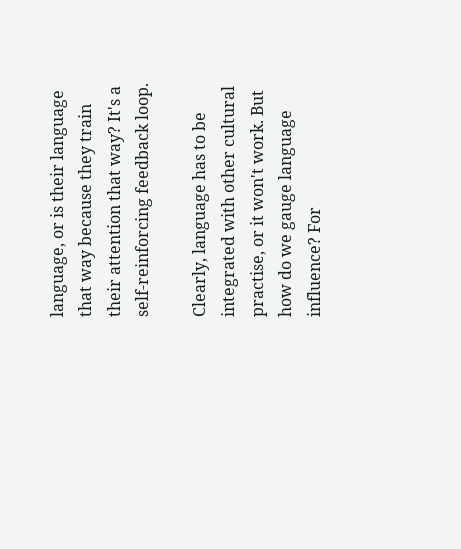language, or is their language that way because they train their attention that way? It's a self-reinforcing feedback loop.

Clearly, language has to be integrated with other cultural practise, or it won't work. But how do we gauge language influence? For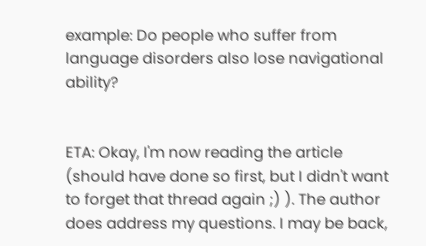example: Do people who suffer from language disorders also lose navigational ability?


ETA: Okay, I'm now reading the article (should have done so first, but I didn't want to forget that thread again ;) ). The author does address my questions. I may be back,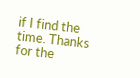if I find the time. Thanks for the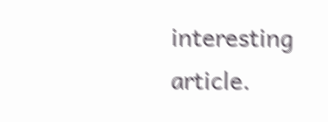interesting article.